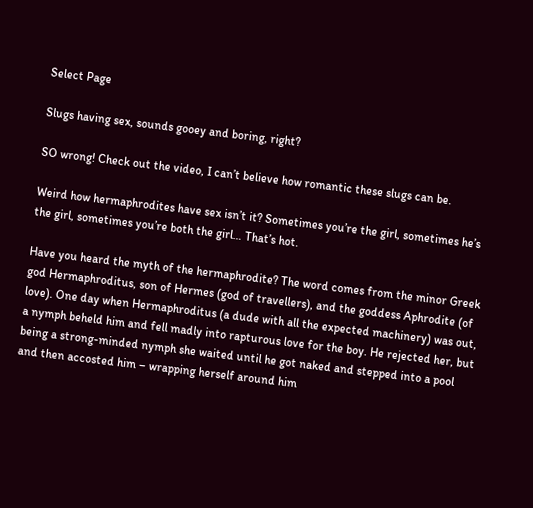Select Page

Slugs having sex, sounds gooey and boring, right?

SO wrong! Check out the video, I can’t believe how romantic these slugs can be.

Weird how hermaphrodites have sex isn’t it? Sometimes you’re the girl, sometimes he’s the girl, sometimes you’re both the girl… That’s hot.

Have you heard the myth of the hermaphrodite? The word comes from the minor Greek god Hermaphroditus, son of Hermes (god of travellers), and the goddess Aphrodite (of love). One day when Hermaphroditus (a dude with all the expected machinery) was out, a nymph beheld him and fell madly into rapturous love for the boy. He rejected her, but being a strong-minded nymph she waited until he got naked and stepped into a pool and then accosted him – wrapping herself around him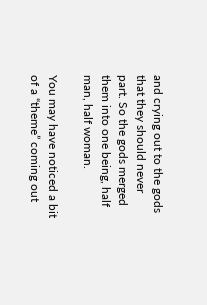and crying out to the gods that they should never part. So the gods merged them into one being, half man, half woman.

You may have noticed a bit of a “theme” coming out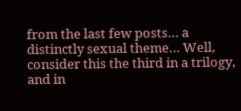from the last few posts… a distinctly sexual theme… Well, consider this the third in a trilogy, and in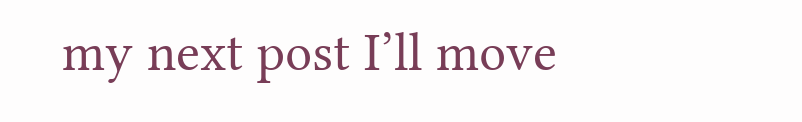my next post I’ll move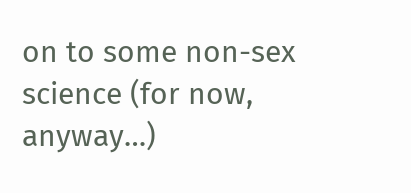on to some non-sex science (for now, anyway…)